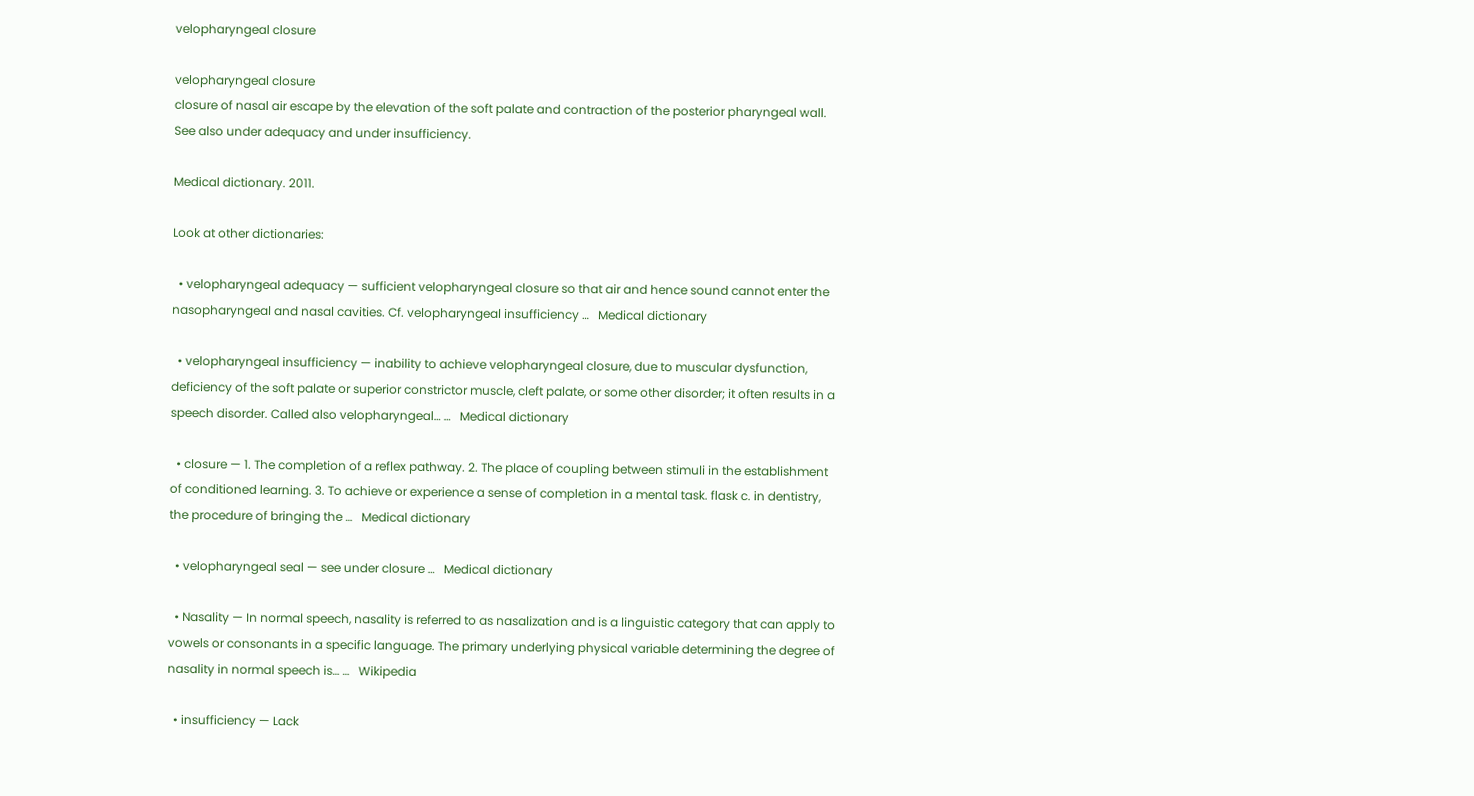velopharyngeal closure

velopharyngeal closure
closure of nasal air escape by the elevation of the soft palate and contraction of the posterior pharyngeal wall. See also under adequacy and under insufficiency.

Medical dictionary. 2011.

Look at other dictionaries:

  • velopharyngeal adequacy — sufficient velopharyngeal closure so that air and hence sound cannot enter the nasopharyngeal and nasal cavities. Cf. velopharyngeal insufficiency …   Medical dictionary

  • velopharyngeal insufficiency — inability to achieve velopharyngeal closure, due to muscular dysfunction, deficiency of the soft palate or superior constrictor muscle, cleft palate, or some other disorder; it often results in a speech disorder. Called also velopharyngeal… …   Medical dictionary

  • closure — 1. The completion of a reflex pathway. 2. The place of coupling between stimuli in the establishment of conditioned learning. 3. To achieve or experience a sense of completion in a mental task. flask c. in dentistry, the procedure of bringing the …   Medical dictionary

  • velopharyngeal seal — see under closure …   Medical dictionary

  • Nasality — In normal speech, nasality is referred to as nasalization and is a linguistic category that can apply to vowels or consonants in a specific language. The primary underlying physical variable determining the degree of nasality in normal speech is… …   Wikipedia

  • insufficiency — Lack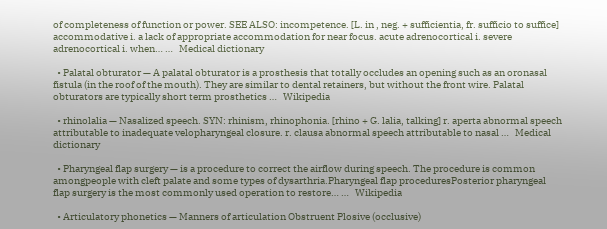of completeness of function or power. SEE ALSO: incompetence. [L. in , neg. + sufficientia, fr. sufficio to suffice] accommodative i. a lack of appropriate accommodation for near focus. acute adrenocortical i. severe adrenocortical i. when… …   Medical dictionary

  • Palatal obturator — A palatal obturator is a prosthesis that totally occludes an opening such as an oronasal fistula (in the roof of the mouth). They are similar to dental retainers, but without the front wire. Palatal obturators are typically short term prosthetics …   Wikipedia

  • rhinolalia — Nasalized speech. SYN: rhinism, rhinophonia. [rhino + G. lalia, talking] r. aperta abnormal speech attributable to inadequate velopharyngeal closure. r. clausa abnormal speech attributable to nasal …   Medical dictionary

  • Pharyngeal flap surgery — is a procedure to correct the airflow during speech. The procedure is common amongpeople with cleft palate and some types of dysarthria.Pharyngeal flap proceduresPosterior pharyngeal flap surgery is the most commonly used operation to restore… …   Wikipedia

  • Articulatory phonetics — Manners of articulation Obstruent Plosive (occlusive)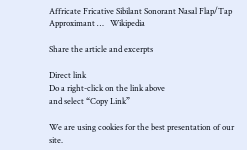Affricate Fricative Sibilant Sonorant Nasal Flap/Tap Approximant …   Wikipedia

Share the article and excerpts

Direct link
Do a right-click on the link above
and select “Copy Link”

We are using cookies for the best presentation of our site.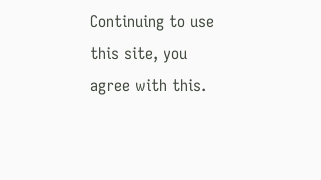Continuing to use this site, you agree with this.